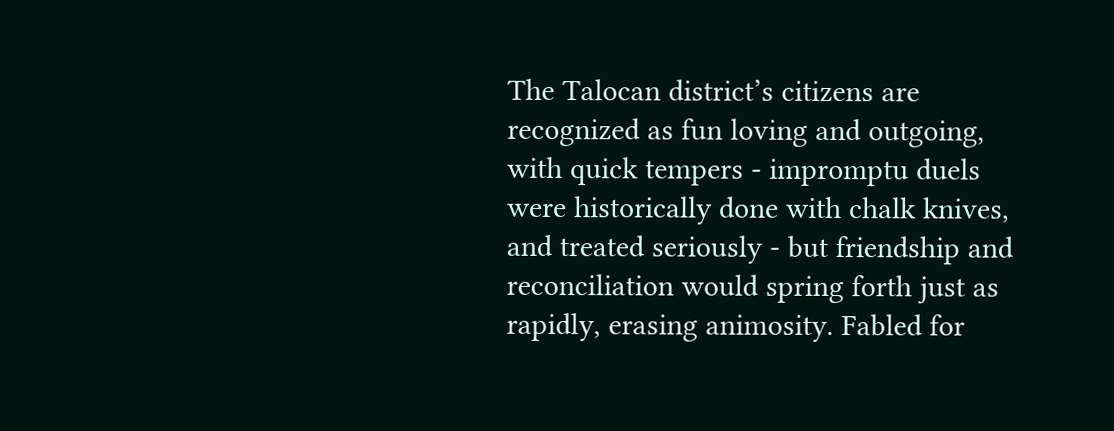The Talocan district’s citizens are recognized as fun loving and outgoing, with quick tempers - impromptu duels were historically done with chalk knives, and treated seriously - but friendship and reconciliation would spring forth just as rapidly, erasing animosity. Fabled for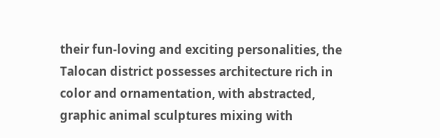their fun-loving and exciting personalities, the Talocan district possesses architecture rich in color and ornamentation, with abstracted, graphic animal sculptures mixing with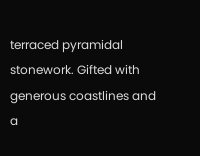terraced pyramidal stonework. Gifted with generous coastlines and a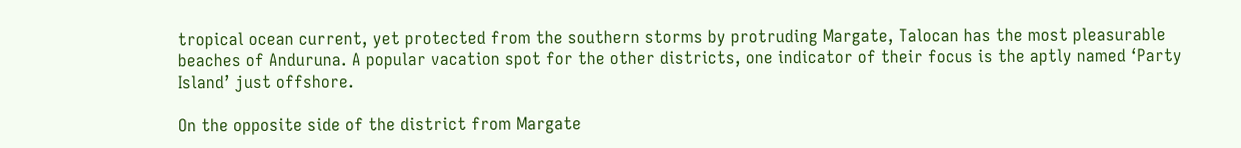tropical ocean current, yet protected from the southern storms by protruding Margate, Talocan has the most pleasurable beaches of Anduruna. A popular vacation spot for the other districts, one indicator of their focus is the aptly named ‘Party Island’ just offshore.

On the opposite side of the district from Margate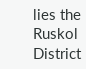lies the Ruskol District